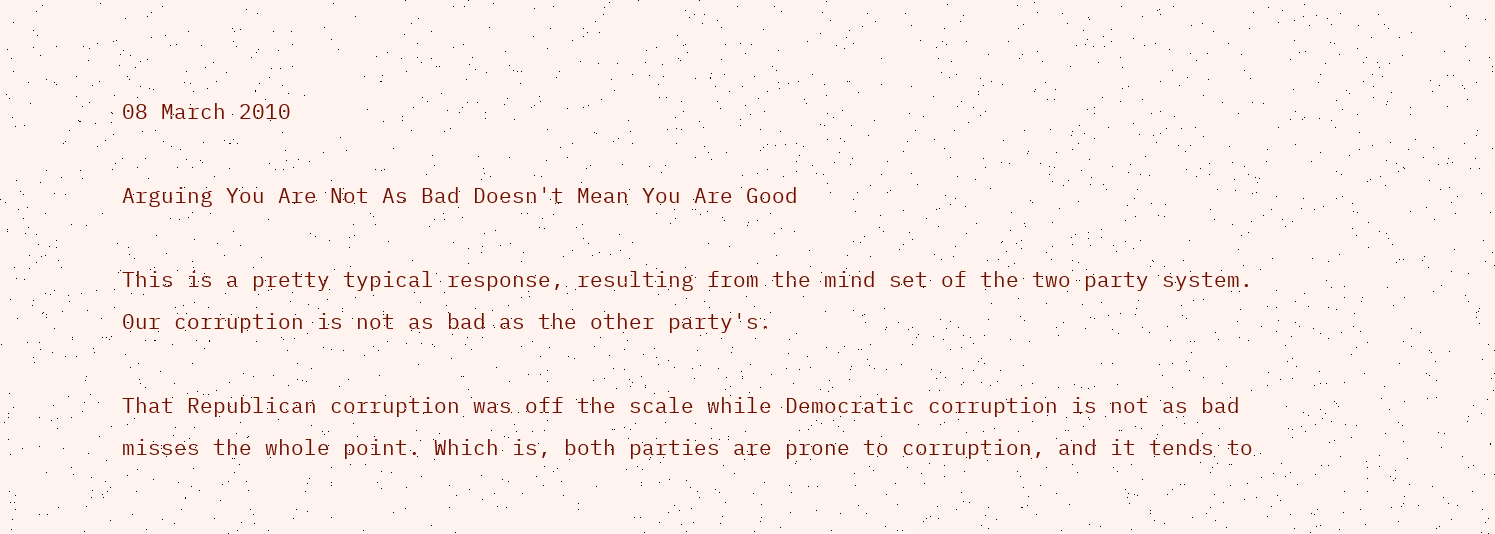08 March 2010

Arguing You Are Not As Bad Doesn't Mean You Are Good

This is a pretty typical response, resulting from the mind set of the two party system. Our corruption is not as bad as the other party's.

That Republican corruption was off the scale while Democratic corruption is not as bad misses the whole point. Which is, both parties are prone to corruption, and it tends to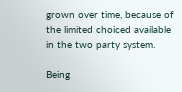grown over time, because of the limited choiced available in the two party system.

Being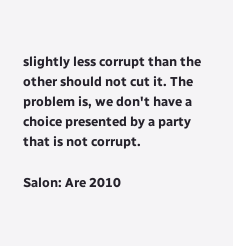slightly less corrupt than the other should not cut it. The problem is, we don't have a choice presented by a party that is not corrupt.

Salon: Are 2010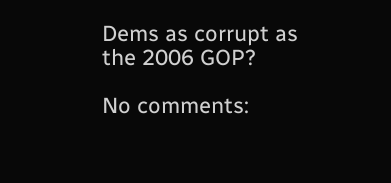Dems as corrupt as the 2006 GOP?

No comments: